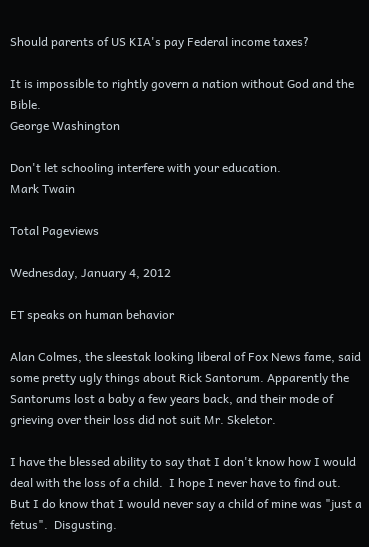Should parents of US KIA's pay Federal income taxes?

It is impossible to rightly govern a nation without God and the Bible.
George Washington

Don't let schooling interfere with your education.
Mark Twain

Total Pageviews

Wednesday, January 4, 2012

ET speaks on human behavior

Alan Colmes, the sleestak looking liberal of Fox News fame, said some pretty ugly things about Rick Santorum. Apparently the Santorums lost a baby a few years back, and their mode of grieving over their loss did not suit Mr. Skeletor.

I have the blessed ability to say that I don't know how I would deal with the loss of a child.  I hope I never have to find out.  But I do know that I would never say a child of mine was "just a fetus".  Disgusting.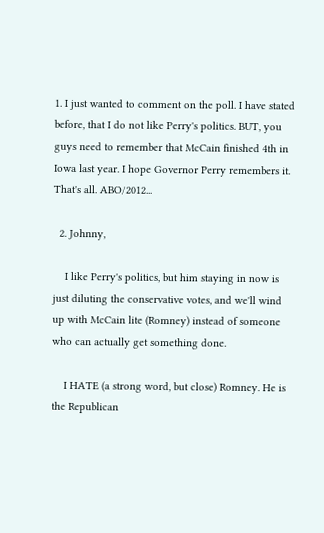1. I just wanted to comment on the poll. I have stated before, that I do not like Perry's politics. BUT, you guys need to remember that McCain finished 4th in Iowa last year. I hope Governor Perry remembers it. That's all. ABO/2012...

  2. Johnny,

    I like Perry's politics, but him staying in now is just diluting the conservative votes, and we'll wind up with McCain lite (Romney) instead of someone who can actually get something done.

    I HATE (a strong word, but close) Romney. He is the Republican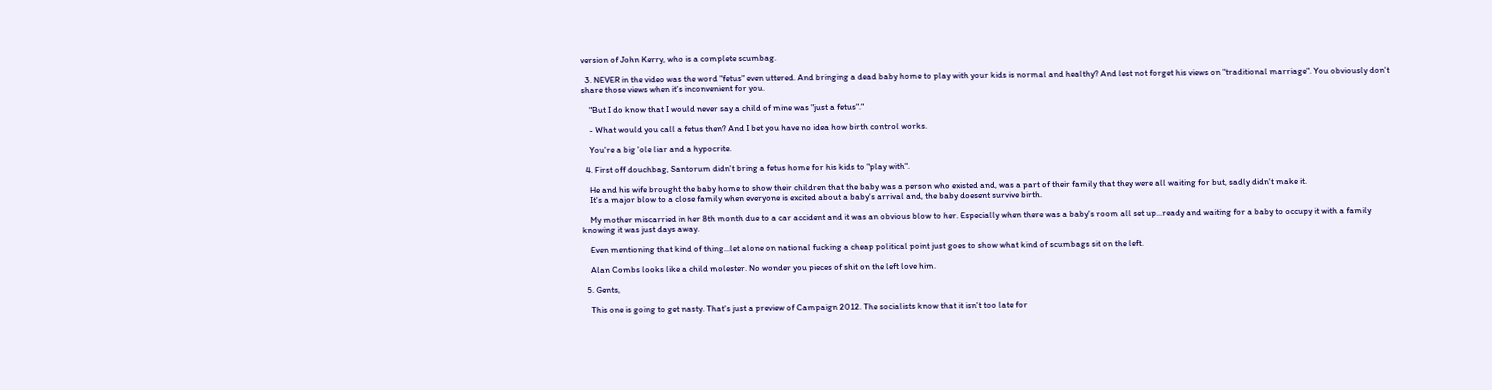version of John Kerry, who is a complete scumbag.

  3. NEVER in the video was the word "fetus" even uttered. And bringing a dead baby home to play with your kids is normal and healthy? And lest not forget his views on "traditional marriage". You obviously don't share those views when it's inconvenient for you.

    "But I do know that I would never say a child of mine was "just a fetus"."

    - What would you call a fetus then? And I bet you have no idea how birth control works.

    You're a big 'ole liar and a hypocrite.

  4. First off douchbag, Santorum didn't bring a fetus home for his kids to "play with".

    He and his wife brought the baby home to show their children that the baby was a person who existed and, was a part of their family that they were all waiting for but, sadly didn't make it.
    It's a major blow to a close family when everyone is excited about a baby's arrival and, the baby doesent survive birth.

    My mother miscarried in her 8th month due to a car accident and it was an obvious blow to her. Especially when there was a baby's room all set up...ready and waiting for a baby to occupy it with a family knowing it was just days away.

    Even mentioning that kind of thing...let alone on national fucking a cheap political point just goes to show what kind of scumbags sit on the left.

    Alan Combs looks like a child molester. No wonder you pieces of shit on the left love him.

  5. Gents,

    This one is going to get nasty. That's just a preview of Campaign 2012. The socialists know that it isn't too late for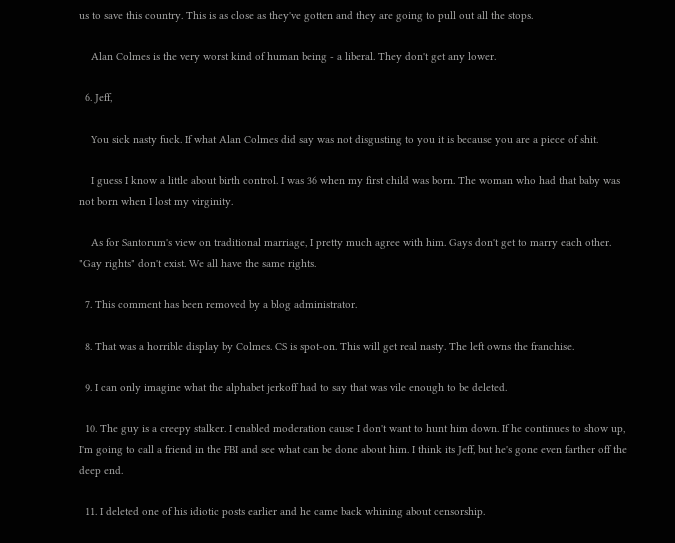us to save this country. This is as close as they've gotten and they are going to pull out all the stops.

    Alan Colmes is the very worst kind of human being - a liberal. They don't get any lower.

  6. Jeff,

    You sick nasty fuck. If what Alan Colmes did say was not disgusting to you it is because you are a piece of shit.

    I guess I know a little about birth control. I was 36 when my first child was born. The woman who had that baby was not born when I lost my virginity.

    As for Santorum's view on traditional marriage, I pretty much agree with him. Gays don't get to marry each other. "Gay rights" don't exist. We all have the same rights.

  7. This comment has been removed by a blog administrator.

  8. That was a horrible display by Colmes. CS is spot-on. This will get real nasty. The left owns the franchise.

  9. I can only imagine what the alphabet jerkoff had to say that was vile enough to be deleted.

  10. The guy is a creepy stalker. I enabled moderation cause I don't want to hunt him down. If he continues to show up, I'm going to call a friend in the FBI and see what can be done about him. I think its Jeff, but he's gone even farther off the deep end.

  11. I deleted one of his idiotic posts earlier and he came back whining about censorship.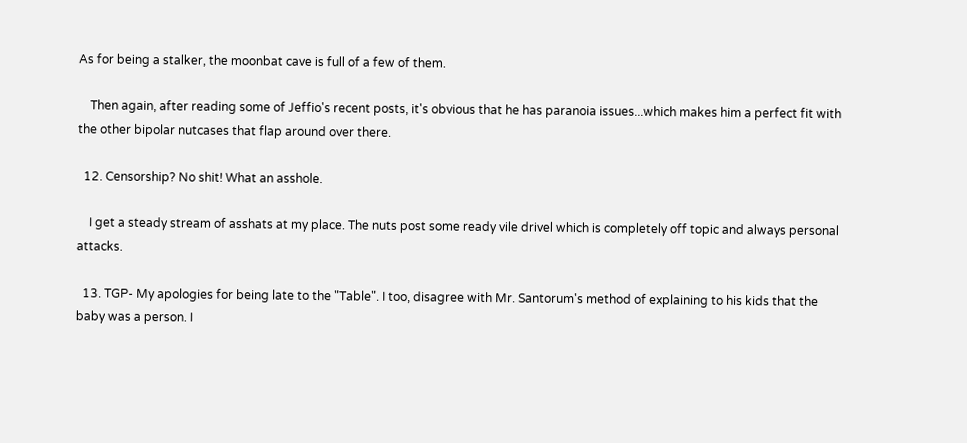As for being a stalker, the moonbat cave is full of a few of them.

    Then again, after reading some of Jeffio's recent posts, it's obvious that he has paranoia issues...which makes him a perfect fit with the other bipolar nutcases that flap around over there.

  12. Censorship? No shit! What an asshole.

    I get a steady stream of asshats at my place. The nuts post some ready vile drivel which is completely off topic and always personal attacks.

  13. TGP- My apologies for being late to the "Table". I too, disagree with Mr. Santorum's method of explaining to his kids that the baby was a person. I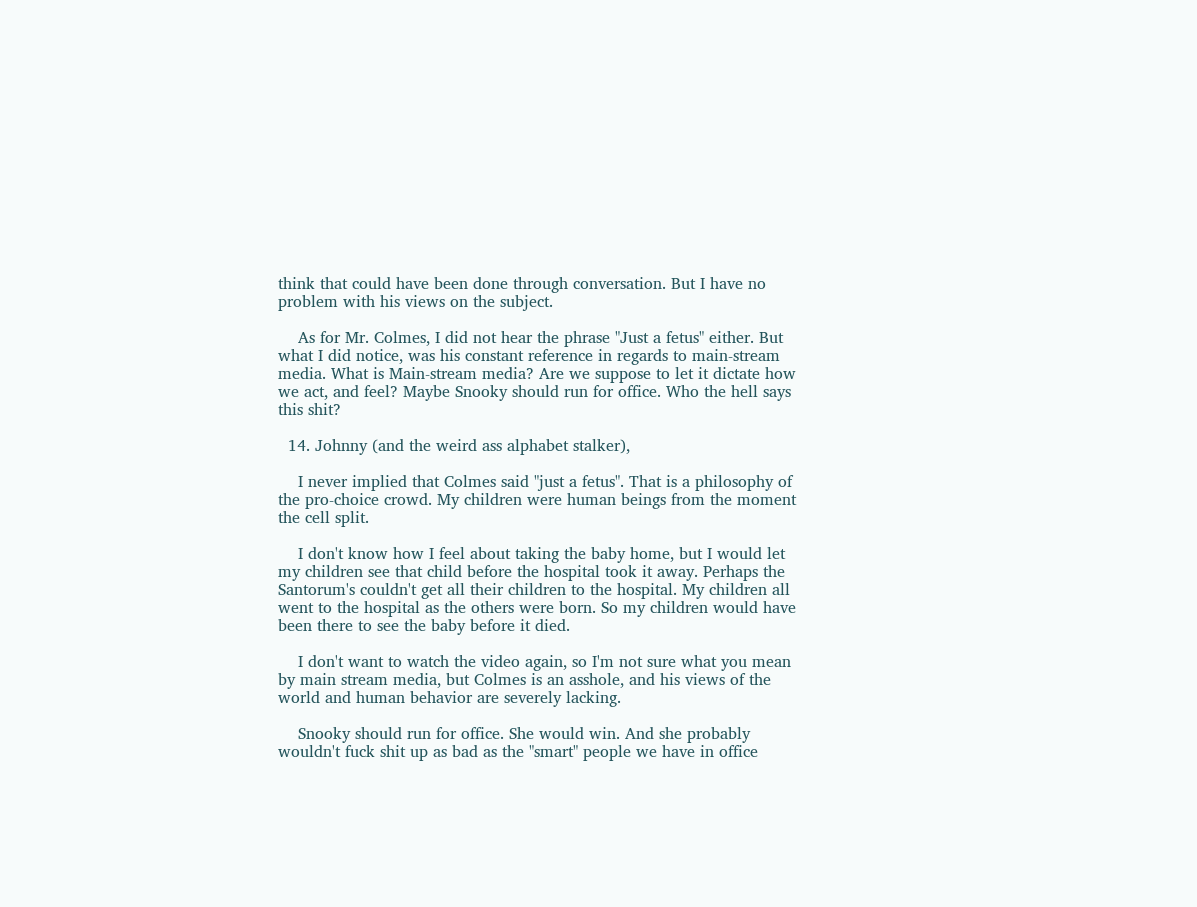think that could have been done through conversation. But I have no problem with his views on the subject.

    As for Mr. Colmes, I did not hear the phrase "Just a fetus" either. But what I did notice, was his constant reference in regards to main-stream media. What is Main-stream media? Are we suppose to let it dictate how we act, and feel? Maybe Snooky should run for office. Who the hell says this shit?

  14. Johnny (and the weird ass alphabet stalker),

    I never implied that Colmes said "just a fetus". That is a philosophy of the pro-choice crowd. My children were human beings from the moment the cell split.

    I don't know how I feel about taking the baby home, but I would let my children see that child before the hospital took it away. Perhaps the Santorum's couldn't get all their children to the hospital. My children all went to the hospital as the others were born. So my children would have been there to see the baby before it died.

    I don't want to watch the video again, so I'm not sure what you mean by main stream media, but Colmes is an asshole, and his views of the world and human behavior are severely lacking.

    Snooky should run for office. She would win. And she probably wouldn't fuck shit up as bad as the "smart" people we have in office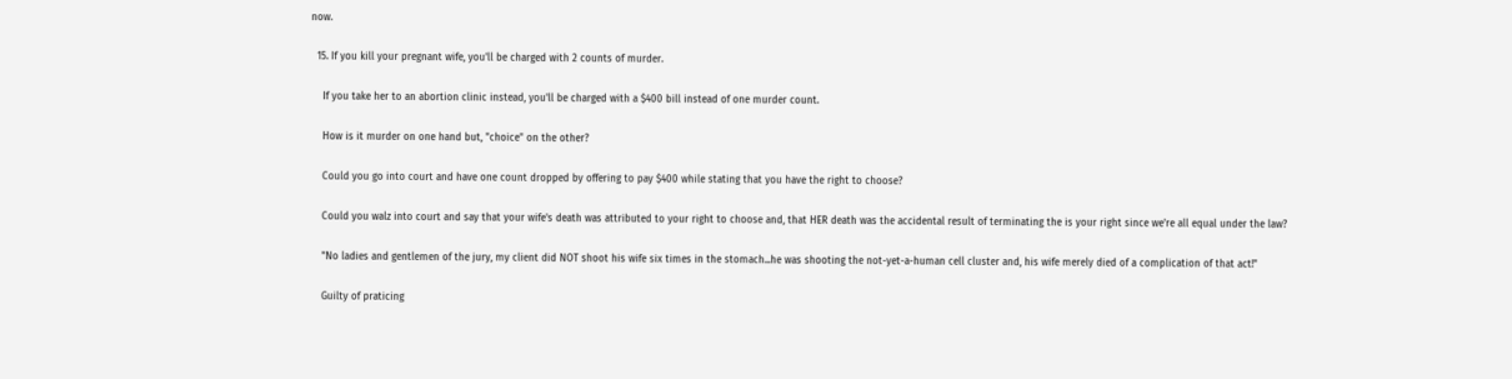now.

  15. If you kill your pregnant wife, you'll be charged with 2 counts of murder.

    If you take her to an abortion clinic instead, you'll be charged with a $400 bill instead of one murder count.

    How is it murder on one hand but, "choice" on the other?

    Could you go into court and have one count dropped by offering to pay $400 while stating that you have the right to choose?

    Could you walz into court and say that your wife's death was attributed to your right to choose and, that HER death was the accidental result of terminating the is your right since we're all equal under the law?

    "No ladies and gentlemen of the jury, my client did NOT shoot his wife six times in the stomach...he was shooting the not-yet-a-human cell cluster and, his wife merely died of a complication of that act!"

    Guilty of praticing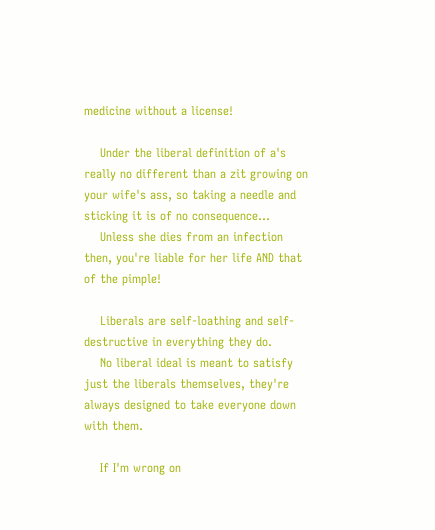medicine without a license!

    Under the liberal definition of a's really no different than a zit growing on your wife's ass, so taking a needle and sticking it is of no consequence...
    Unless she dies from an infection then, you're liable for her life AND that of the pimple!

    Liberals are self-loathing and self-destructive in everything they do.
    No liberal ideal is meant to satisfy just the liberals themselves, they're always designed to take everyone down with them.

    If I'm wrong on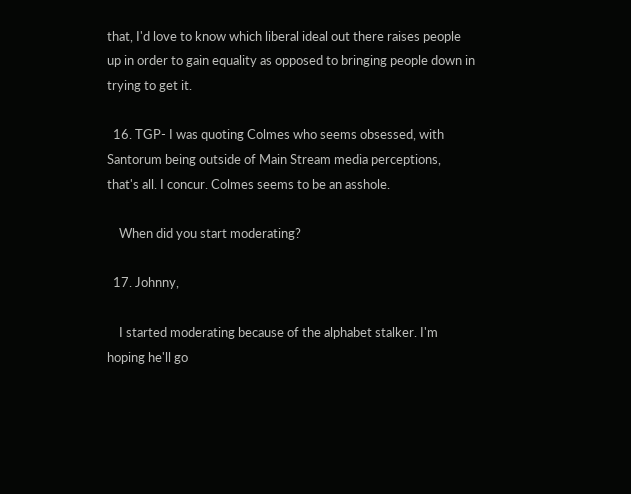that, I'd love to know which liberal ideal out there raises people up in order to gain equality as opposed to bringing people down in trying to get it.

  16. TGP- I was quoting Colmes who seems obsessed, with Santorum being outside of Main Stream media perceptions, that's all. I concur. Colmes seems to be an asshole.

    When did you start moderating?

  17. Johnny,

    I started moderating because of the alphabet stalker. I'm hoping he'll go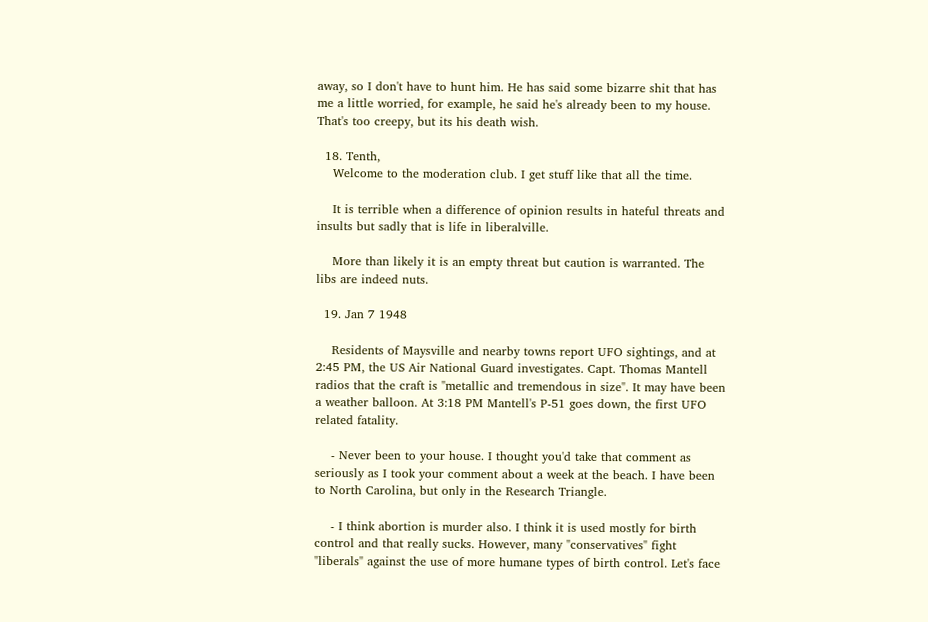away, so I don't have to hunt him. He has said some bizarre shit that has me a little worried, for example, he said he's already been to my house. That's too creepy, but its his death wish.

  18. Tenth,
    Welcome to the moderation club. I get stuff like that all the time.

    It is terrible when a difference of opinion results in hateful threats and insults but sadly that is life in liberalville.

    More than likely it is an empty threat but caution is warranted. The libs are indeed nuts.

  19. Jan 7 1948

    Residents of Maysville and nearby towns report UFO sightings, and at 2:45 PM, the US Air National Guard investigates. Capt. Thomas Mantell radios that the craft is "metallic and tremendous in size". It may have been a weather balloon. At 3:18 PM Mantell's P-51 goes down, the first UFO related fatality.

    - Never been to your house. I thought you'd take that comment as seriously as I took your comment about a week at the beach. I have been to North Carolina, but only in the Research Triangle.

    - I think abortion is murder also. I think it is used mostly for birth control and that really sucks. However, many "conservatives" fight "liberals" against the use of more humane types of birth control. Let's face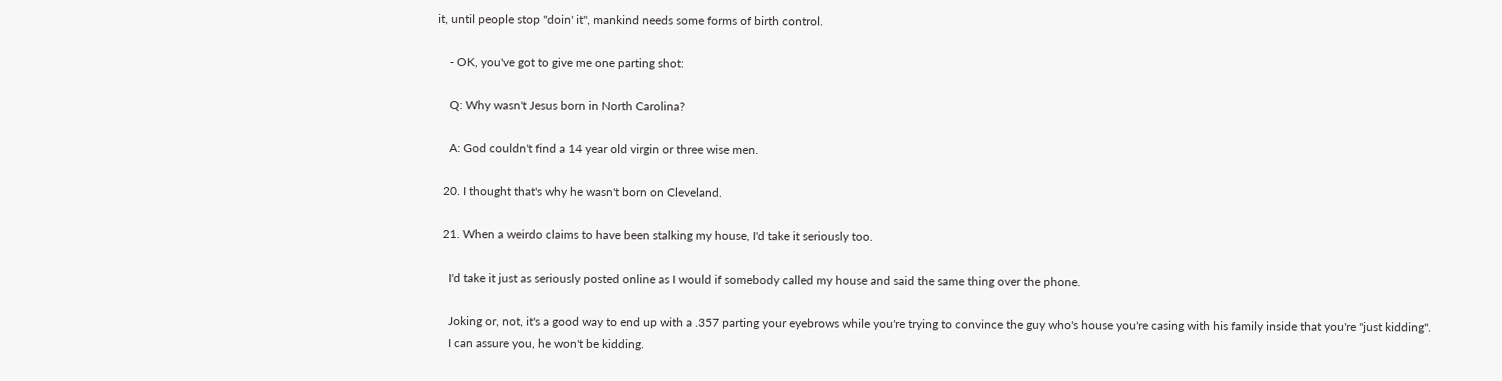it, until people stop "doin' it", mankind needs some forms of birth control.

    - OK, you've got to give me one parting shot:

    Q: Why wasn't Jesus born in North Carolina?

    A: God couldn't find a 14 year old virgin or three wise men.

  20. I thought that's why he wasn't born on Cleveland.

  21. When a weirdo claims to have been stalking my house, I'd take it seriously too.

    I'd take it just as seriously posted online as I would if somebody called my house and said the same thing over the phone.

    Joking or, not, it's a good way to end up with a .357 parting your eyebrows while you're trying to convince the guy who's house you're casing with his family inside that you're "just kidding".
    I can assure you, he won't be kidding.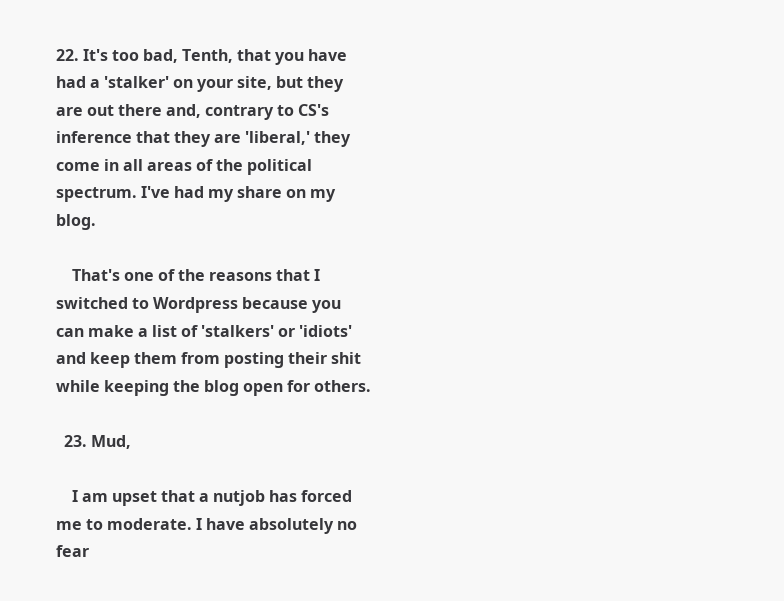22. It's too bad, Tenth, that you have had a 'stalker' on your site, but they are out there and, contrary to CS's inference that they are 'liberal,' they come in all areas of the political spectrum. I've had my share on my blog.

    That's one of the reasons that I switched to Wordpress because you can make a list of 'stalkers' or 'idiots' and keep them from posting their shit while keeping the blog open for others.

  23. Mud,

    I am upset that a nutjob has forced me to moderate. I have absolutely no fear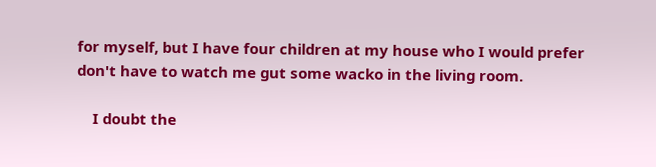for myself, but I have four children at my house who I would prefer don't have to watch me gut some wacko in the living room.

    I doubt the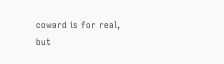coward is for real, but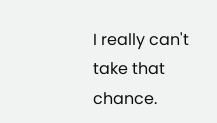I really can't take that chance.